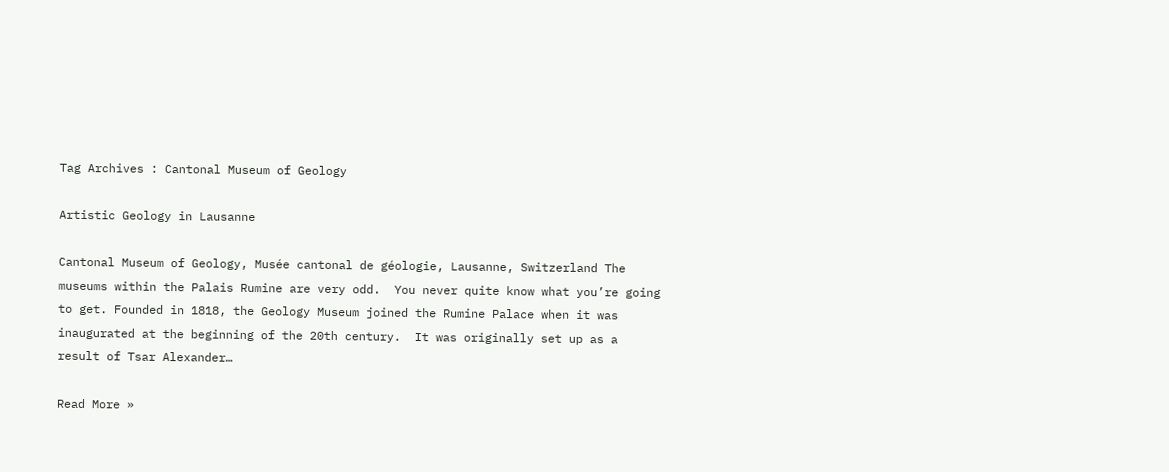Tag Archives : Cantonal Museum of Geology

Artistic Geology in Lausanne

Cantonal Museum of Geology, Musée cantonal de géologie, Lausanne, Switzerland The museums within the Palais Rumine are very odd.  You never quite know what you’re going to get. Founded in 1818, the Geology Museum joined the Rumine Palace when it was inaugurated at the beginning of the 20th century.  It was originally set up as a result of Tsar Alexander…

Read More »